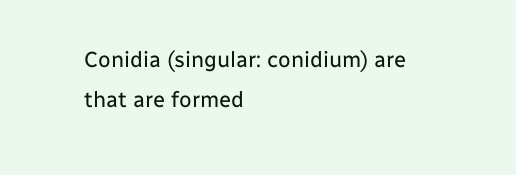Conidia (singular: conidium) are that are formed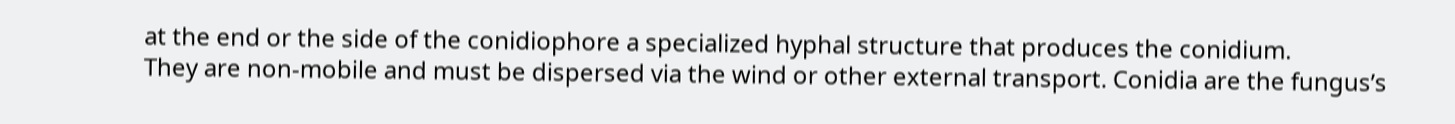at the end or the side of the conidiophore a specialized hyphal structure that produces the conidium.
They are non-mobile and must be dispersed via the wind or other external transport. Conidia are the fungus’s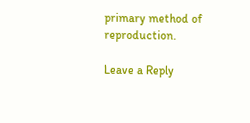primary method of reproduction.

Leave a Reply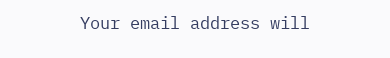Your email address will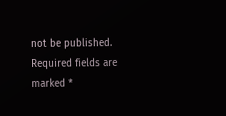not be published. Required fields are marked *